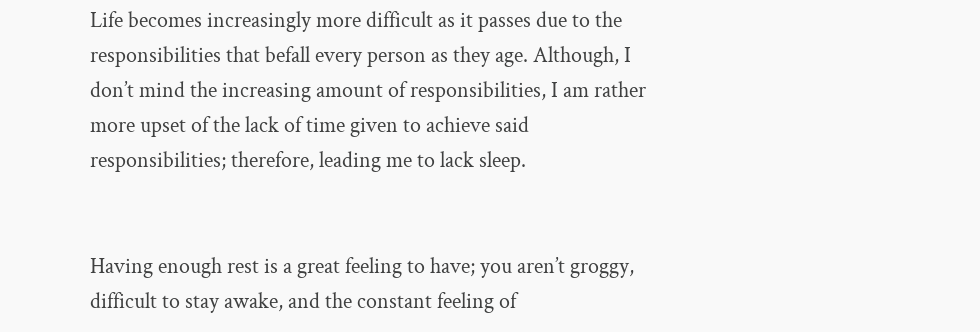Life becomes increasingly more difficult as it passes due to the responsibilities that befall every person as they age. Although, I don’t mind the increasing amount of responsibilities, I am rather more upset of the lack of time given to achieve said responsibilities; therefore, leading me to lack sleep.


Having enough rest is a great feeling to have; you aren’t groggy, difficult to stay awake, and the constant feeling of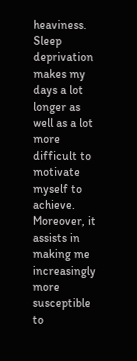heaviness. Sleep deprivation makes my days a lot longer as well as a lot more difficult to motivate myself to achieve. Moreover, it assists in making me increasingly more susceptible to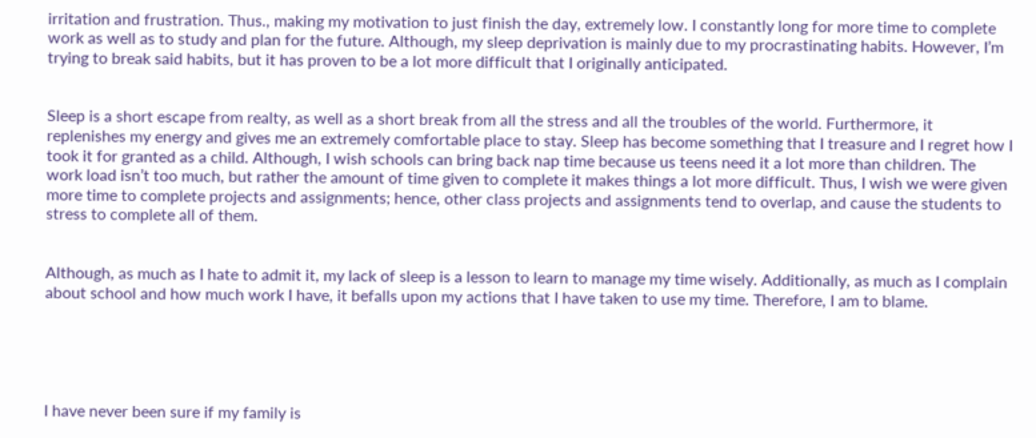irritation and frustration. Thus., making my motivation to just finish the day, extremely low. I constantly long for more time to complete work as well as to study and plan for the future. Although, my sleep deprivation is mainly due to my procrastinating habits. However, I’m trying to break said habits, but it has proven to be a lot more difficult that I originally anticipated.


Sleep is a short escape from realty, as well as a short break from all the stress and all the troubles of the world. Furthermore, it replenishes my energy and gives me an extremely comfortable place to stay. Sleep has become something that I treasure and I regret how I took it for granted as a child. Although, I wish schools can bring back nap time because us teens need it a lot more than children. The work load isn’t too much, but rather the amount of time given to complete it makes things a lot more difficult. Thus, I wish we were given more time to complete projects and assignments; hence, other class projects and assignments tend to overlap, and cause the students to stress to complete all of them.


Although, as much as I hate to admit it, my lack of sleep is a lesson to learn to manage my time wisely. Additionally, as much as I complain about school and how much work I have, it befalls upon my actions that I have taken to use my time. Therefore, I am to blame.





I have never been sure if my family is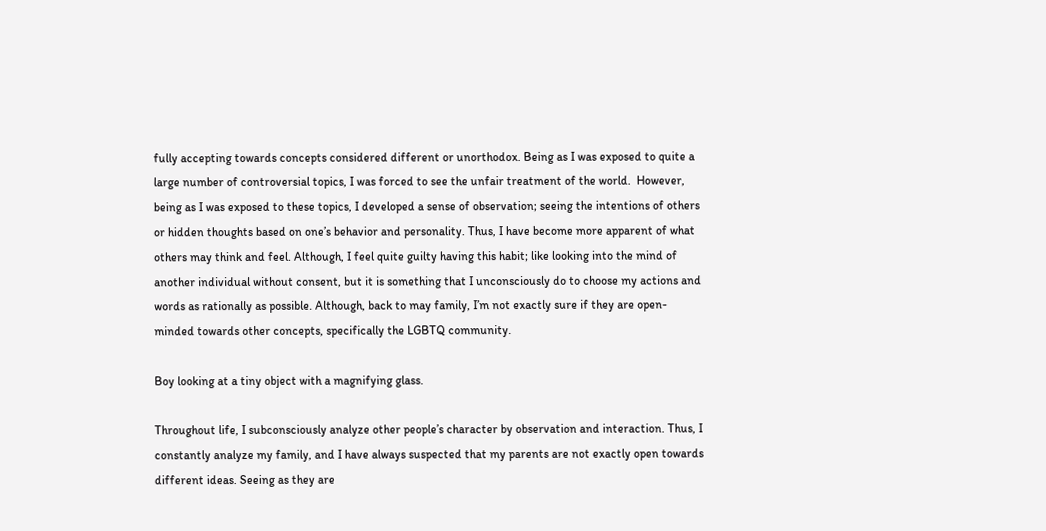fully accepting towards concepts considered different or unorthodox. Being as I was exposed to quite a large number of controversial topics, I was forced to see the unfair treatment of the world.  However, being as I was exposed to these topics, I developed a sense of observation; seeing the intentions of others or hidden thoughts based on one’s behavior and personality. Thus, I have become more apparent of what others may think and feel. Although, I feel quite guilty having this habit; like looking into the mind of another individual without consent, but it is something that I unconsciously do to choose my actions and words as rationally as possible. Although, back to may family, I’m not exactly sure if they are open-minded towards other concepts, specifically the LGBTQ community.

Boy looking at a tiny object with a magnifying glass.

Throughout life, I subconsciously analyze other people’s character by observation and interaction. Thus, I constantly analyze my family, and I have always suspected that my parents are not exactly open towards different ideas. Seeing as they are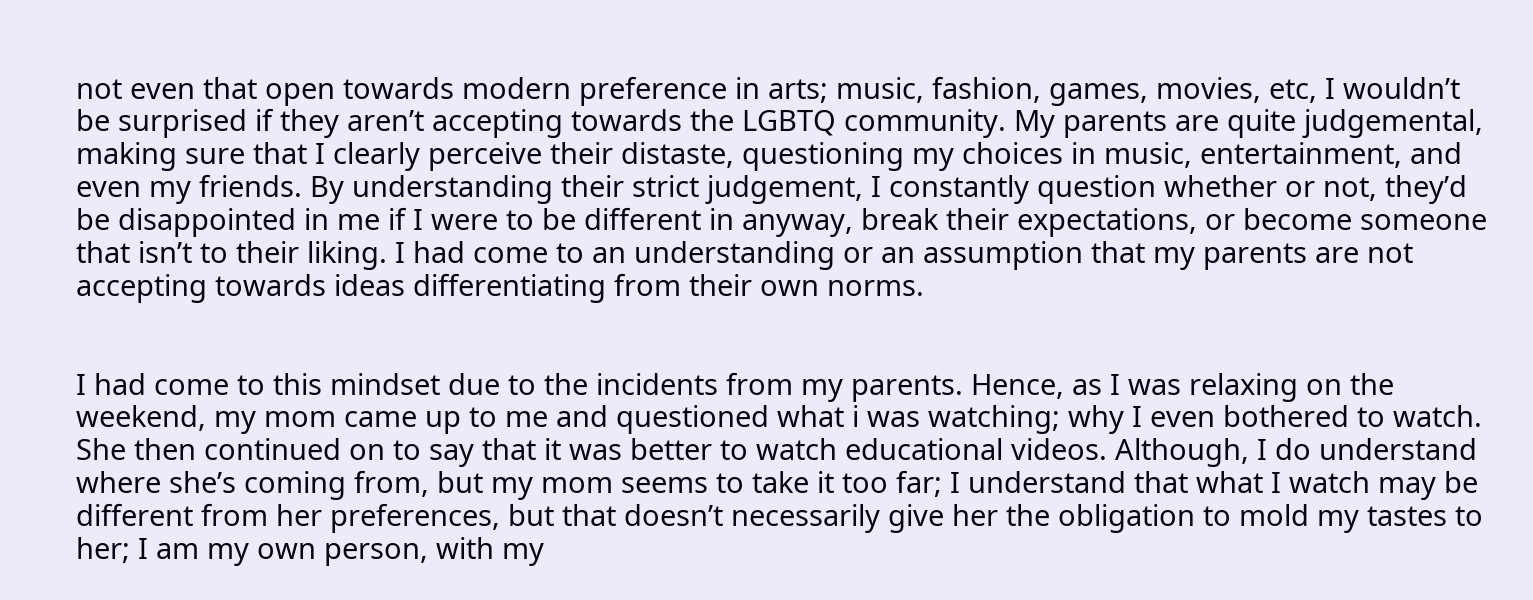not even that open towards modern preference in arts; music, fashion, games, movies, etc, I wouldn’t be surprised if they aren’t accepting towards the LGBTQ community. My parents are quite judgemental, making sure that I clearly perceive their distaste, questioning my choices in music, entertainment, and even my friends. By understanding their strict judgement, I constantly question whether or not, they’d be disappointed in me if I were to be different in anyway, break their expectations, or become someone that isn’t to their liking. I had come to an understanding or an assumption that my parents are not accepting towards ideas differentiating from their own norms.


I had come to this mindset due to the incidents from my parents. Hence, as I was relaxing on the weekend, my mom came up to me and questioned what i was watching; why I even bothered to watch. She then continued on to say that it was better to watch educational videos. Although, I do understand where she’s coming from, but my mom seems to take it too far; I understand that what I watch may be different from her preferences, but that doesn’t necessarily give her the obligation to mold my tastes to her; I am my own person, with my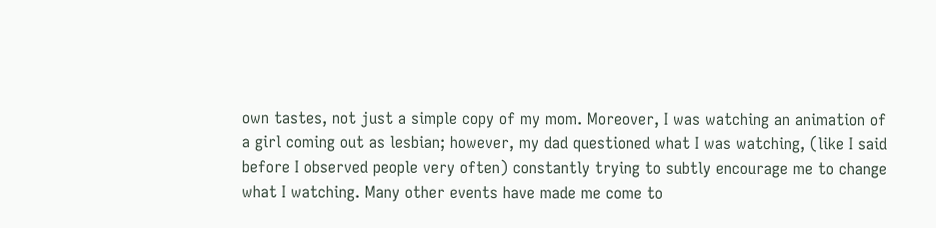own tastes, not just a simple copy of my mom. Moreover, I was watching an animation of a girl coming out as lesbian; however, my dad questioned what I was watching, (like I said before I observed people very often) constantly trying to subtly encourage me to change what I watching. Many other events have made me come to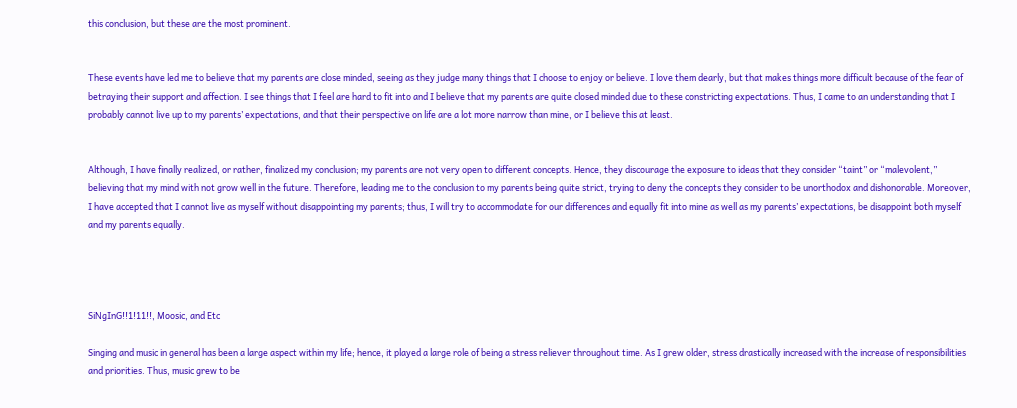this conclusion, but these are the most prominent.


These events have led me to believe that my parents are close minded, seeing as they judge many things that I choose to enjoy or believe. I love them dearly, but that makes things more difficult because of the fear of betraying their support and affection. I see things that I feel are hard to fit into and I believe that my parents are quite closed minded due to these constricting expectations. Thus, I came to an understanding that I probably cannot live up to my parents’ expectations, and that their perspective on life are a lot more narrow than mine, or I believe this at least.


Although, I have finally realized, or rather, finalized my conclusion; my parents are not very open to different concepts. Hence, they discourage the exposure to ideas that they consider “taint” or “malevolent,” believing that my mind with not grow well in the future. Therefore, leading me to the conclusion to my parents being quite strict, trying to deny the concepts they consider to be unorthodox and dishonorable. Moreover, I have accepted that I cannot live as myself without disappointing my parents; thus, I will try to accommodate for our differences and equally fit into mine as well as my parents’ expectations, be disappoint both myself and my parents equally.




SiNgInG!!1!11!!, Moosic, and Etc

Singing and music in general has been a large aspect within my life; hence, it played a large role of being a stress reliever throughout time. As I grew older, stress drastically increased with the increase of responsibilities and priorities. Thus, music grew to be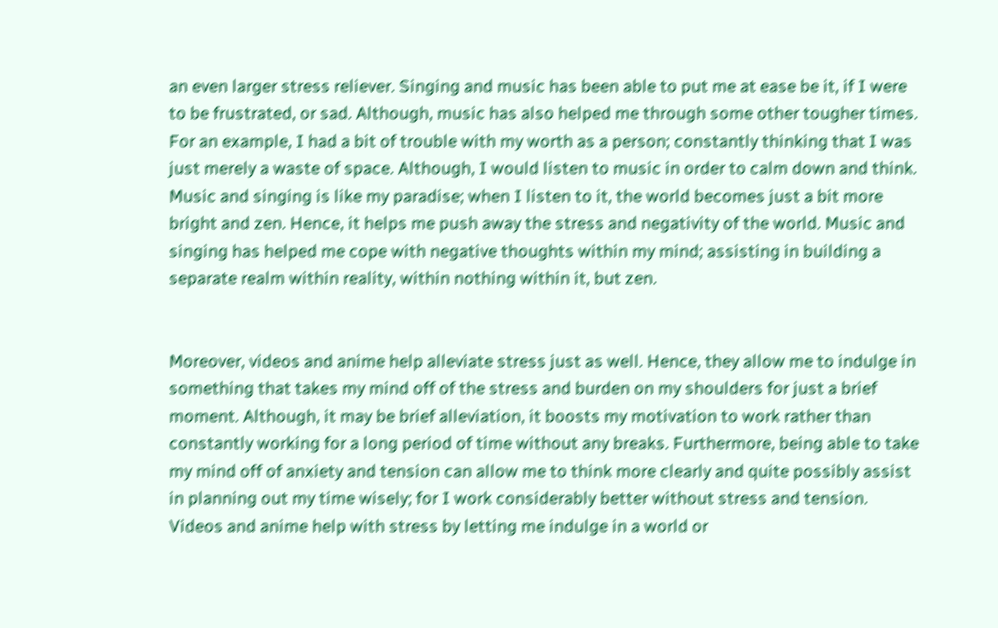an even larger stress reliever. Singing and music has been able to put me at ease be it, if I were to be frustrated, or sad. Although, music has also helped me through some other tougher times. For an example, I had a bit of trouble with my worth as a person; constantly thinking that I was just merely a waste of space. Although, I would listen to music in order to calm down and think. Music and singing is like my paradise; when I listen to it, the world becomes just a bit more bright and zen. Hence, it helps me push away the stress and negativity of the world. Music and singing has helped me cope with negative thoughts within my mind; assisting in building a separate realm within reality, within nothing within it, but zen.


Moreover, videos and anime help alleviate stress just as well. Hence, they allow me to indulge in something that takes my mind off of the stress and burden on my shoulders for just a brief moment. Although, it may be brief alleviation, it boosts my motivation to work rather than constantly working for a long period of time without any breaks. Furthermore, being able to take my mind off of anxiety and tension can allow me to think more clearly and quite possibly assist in planning out my time wisely; for I work considerably better without stress and tension. Videos and anime help with stress by letting me indulge in a world or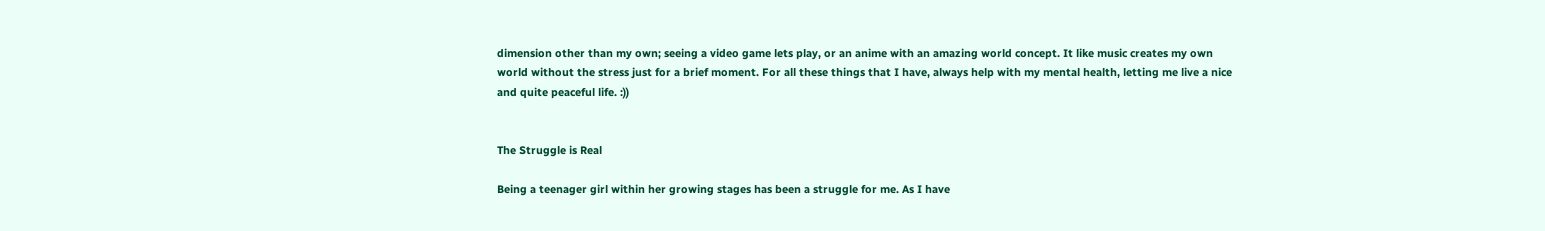dimension other than my own; seeing a video game lets play, or an anime with an amazing world concept. It like music creates my own world without the stress just for a brief moment. For all these things that I have, always help with my mental health, letting me live a nice and quite peaceful life. :))


The Struggle is Real

Being a teenager girl within her growing stages has been a struggle for me. As I have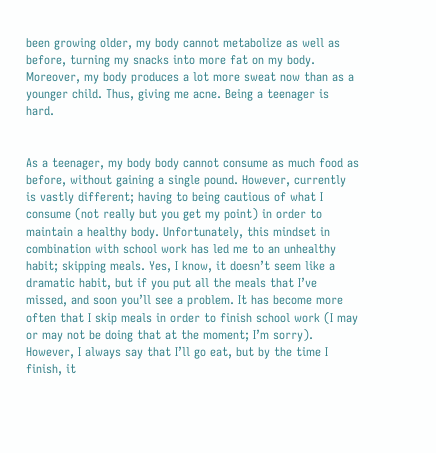been growing older, my body cannot metabolize as well as before, turning my snacks into more fat on my body. Moreover, my body produces a lot more sweat now than as a younger child. Thus, giving me acne. Being a teenager is hard.


As a teenager, my body body cannot consume as much food as before, without gaining a single pound. However, currently is vastly different; having to being cautious of what I consume (not really but you get my point) in order to maintain a healthy body. Unfortunately, this mindset in combination with school work has led me to an unhealthy habit; skipping meals. Yes, I know, it doesn’t seem like a dramatic habit, but if you put all the meals that I’ve missed, and soon you’ll see a problem. It has become more often that I skip meals in order to finish school work (I may or may not be doing that at the moment; I’m sorry). However, I always say that I’ll go eat, but by the time I finish, it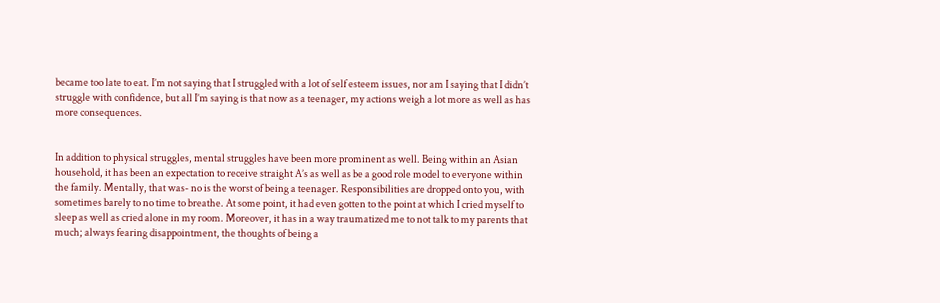became too late to eat. I’m not saying that I struggled with a lot of self esteem issues, nor am I saying that I didn’t struggle with confidence, but all I’m saying is that now as a teenager, my actions weigh a lot more as well as has more consequences.


In addition to physical struggles, mental struggles have been more prominent as well. Being within an Asian household, it has been an expectation to receive straight A’s as well as be a good role model to everyone within the family. Mentally, that was- no is the worst of being a teenager. Responsibilities are dropped onto you, with sometimes barely to no time to breathe. At some point, it had even gotten to the point at which I cried myself to sleep as well as cried alone in my room. Moreover, it has in a way traumatized me to not talk to my parents that much; always fearing disappointment, the thoughts of being a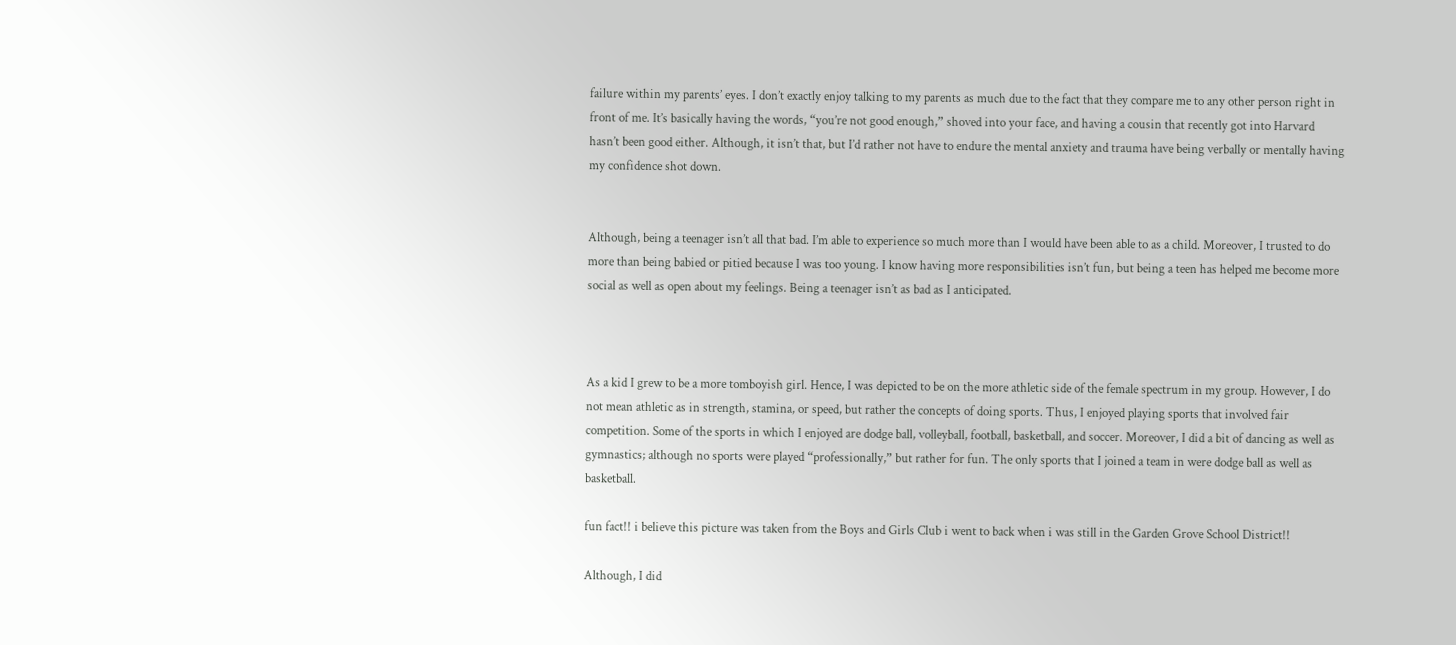failure within my parents’ eyes. I don’t exactly enjoy talking to my parents as much due to the fact that they compare me to any other person right in front of me. It’s basically having the words, “you’re not good enough,” shoved into your face, and having a cousin that recently got into Harvard hasn’t been good either. Although, it isn’t that, but I’d rather not have to endure the mental anxiety and trauma have being verbally or mentally having my confidence shot down.


Although, being a teenager isn’t all that bad. I’m able to experience so much more than I would have been able to as a child. Moreover, I trusted to do more than being babied or pitied because I was too young. I know having more responsibilities isn’t fun, but being a teen has helped me become more social as well as open about my feelings. Being a teenager isn’t as bad as I anticipated.



As a kid I grew to be a more tomboyish girl. Hence, I was depicted to be on the more athletic side of the female spectrum in my group. However, I do not mean athletic as in strength, stamina, or speed, but rather the concepts of doing sports. Thus, I enjoyed playing sports that involved fair competition. Some of the sports in which I enjoyed are dodge ball, volleyball, football, basketball, and soccer. Moreover, I did a bit of dancing as well as gymnastics; although no sports were played “professionally,” but rather for fun. The only sports that I joined a team in were dodge ball as well as basketball.

fun fact!! i believe this picture was taken from the Boys and Girls Club i went to back when i was still in the Garden Grove School District!!

Although, I did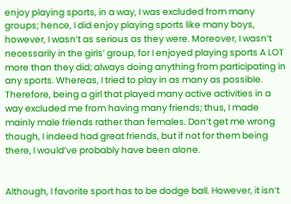enjoy playing sports, in a way, I was excluded from many groups; hence, I did enjoy playing sports like many boys, however, I wasn’t as serious as they were. Moreover, I wasn’t necessarily in the girls’ group, for I enjoyed playing sports A LOT more than they did; always doing anything from participating in any sports. Whereas, I tried to play in as many as possible. Therefore, being a girl that played many active activities in a way excluded me from having many friends; thus, I made mainly male friends rather than females. Don’t get me wrong though, I indeed had great friends, but if not for them being there, I would’ve probably have been alone.


Although, I favorite sport has to be dodge ball. However, it isn’t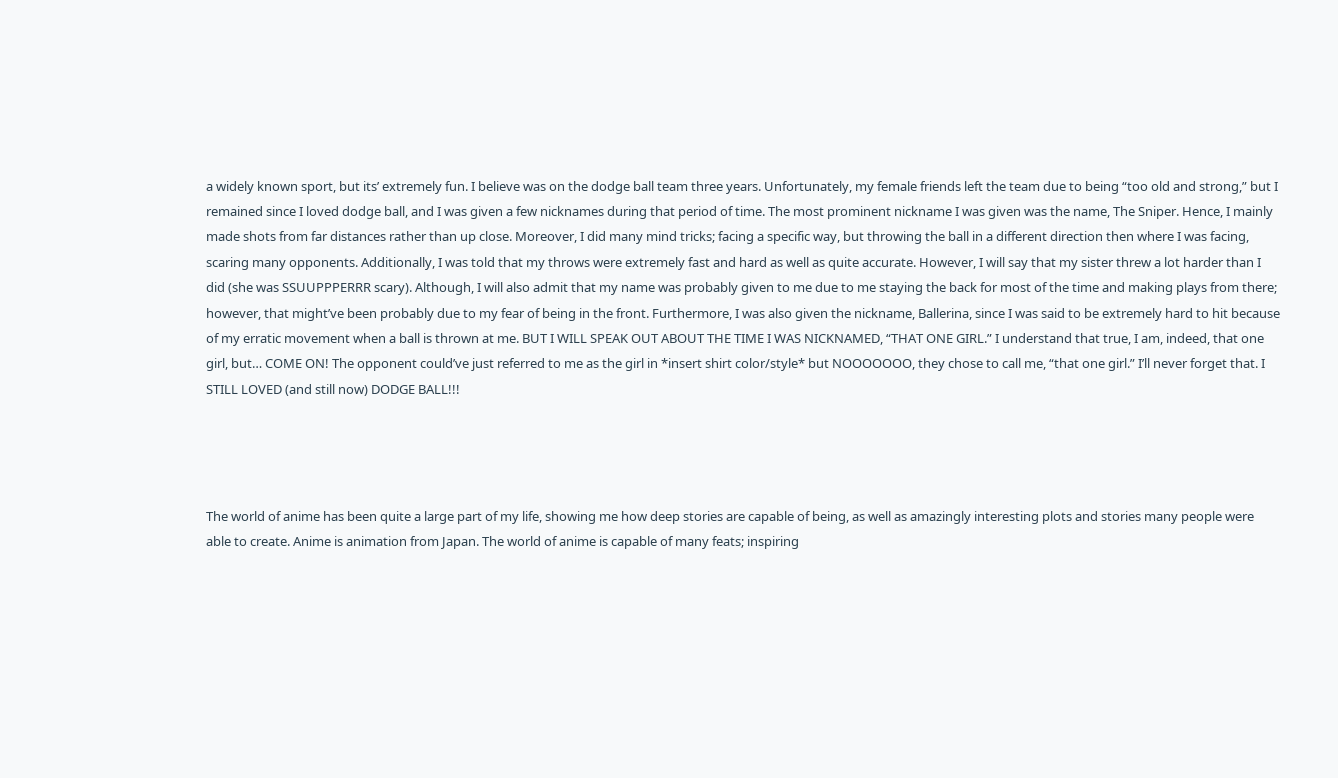a widely known sport, but its’ extremely fun. I believe was on the dodge ball team three years. Unfortunately, my female friends left the team due to being “too old and strong,” but I remained since I loved dodge ball, and I was given a few nicknames during that period of time. The most prominent nickname I was given was the name, The Sniper. Hence, I mainly made shots from far distances rather than up close. Moreover, I did many mind tricks; facing a specific way, but throwing the ball in a different direction then where I was facing, scaring many opponents. Additionally, I was told that my throws were extremely fast and hard as well as quite accurate. However, I will say that my sister threw a lot harder than I did (she was SSUUPPPERRR scary). Although, I will also admit that my name was probably given to me due to me staying the back for most of the time and making plays from there; however, that might’ve been probably due to my fear of being in the front. Furthermore, I was also given the nickname, Ballerina, since I was said to be extremely hard to hit because of my erratic movement when a ball is thrown at me. BUT I WILL SPEAK OUT ABOUT THE TIME I WAS NICKNAMED, “THAT ONE GIRL.” I understand that true, I am, indeed, that one girl, but… COME ON! The opponent could’ve just referred to me as the girl in *insert shirt color/style* but NOOOOOOO, they chose to call me, “that one girl.” I’ll never forget that. I STILL LOVED (and still now) DODGE BALL!!!




The world of anime has been quite a large part of my life, showing me how deep stories are capable of being, as well as amazingly interesting plots and stories many people were able to create. Anime is animation from Japan. The world of anime is capable of many feats; inspiring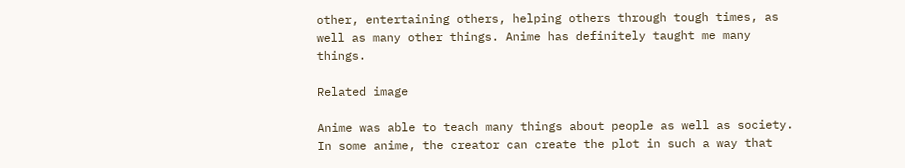other, entertaining others, helping others through tough times, as well as many other things. Anime has definitely taught me many things.

Related image

Anime was able to teach many things about people as well as society. In some anime, the creator can create the plot in such a way that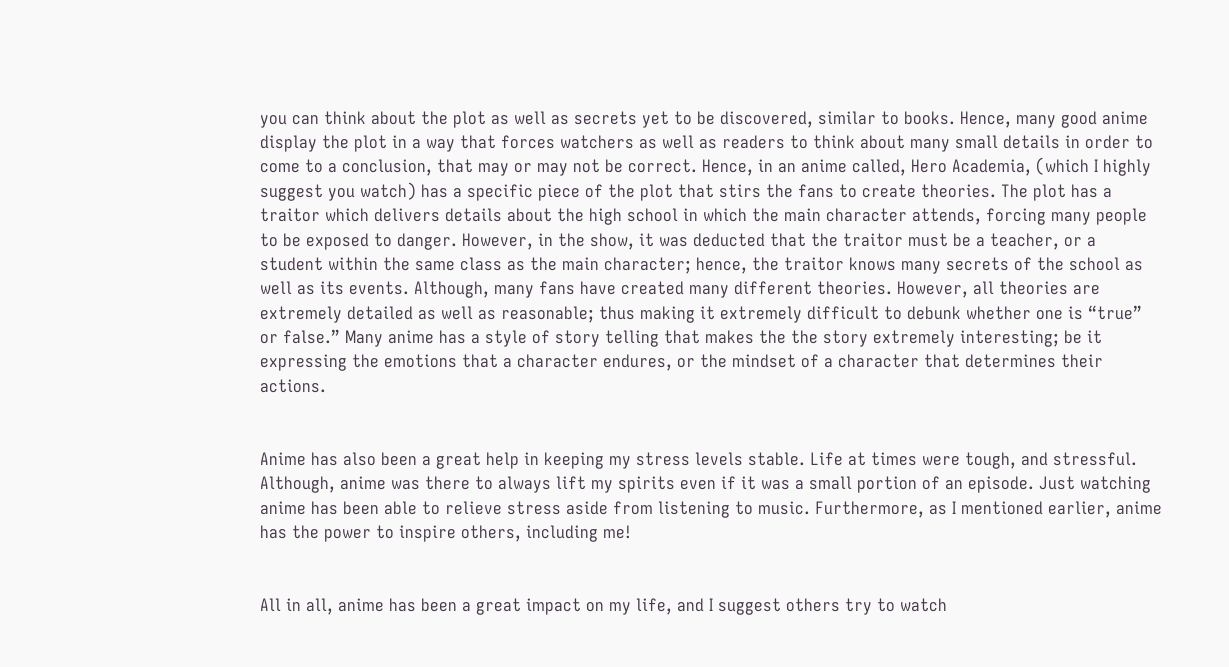you can think about the plot as well as secrets yet to be discovered, similar to books. Hence, many good anime display the plot in a way that forces watchers as well as readers to think about many small details in order to come to a conclusion, that may or may not be correct. Hence, in an anime called, Hero Academia, (which I highly suggest you watch) has a specific piece of the plot that stirs the fans to create theories. The plot has a traitor which delivers details about the high school in which the main character attends, forcing many people to be exposed to danger. However, in the show, it was deducted that the traitor must be a teacher, or a student within the same class as the main character; hence, the traitor knows many secrets of the school as well as its events. Although, many fans have created many different theories. However, all theories are extremely detailed as well as reasonable; thus making it extremely difficult to debunk whether one is “true” or false.” Many anime has a style of story telling that makes the the story extremely interesting; be it expressing the emotions that a character endures, or the mindset of a character that determines their actions.


Anime has also been a great help in keeping my stress levels stable. Life at times were tough, and stressful. Although, anime was there to always lift my spirits even if it was a small portion of an episode. Just watching anime has been able to relieve stress aside from listening to music. Furthermore, as I mentioned earlier, anime has the power to inspire others, including me!


All in all, anime has been a great impact on my life, and I suggest others try to watch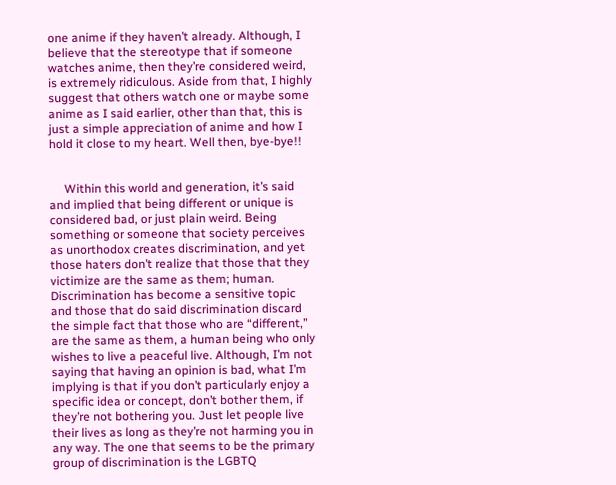one anime if they haven’t already. Although, I believe that the stereotype that if someone watches anime, then they’re considered weird, is extremely ridiculous. Aside from that, I highly suggest that others watch one or maybe some anime as I said earlier, other than that, this is just a simple appreciation of anime and how I hold it close to my heart. Well then, bye-bye!!


     Within this world and generation, it’s said and implied that being different or unique is considered bad, or just plain weird. Being something or someone that society perceives as unorthodox creates discrimination, and yet those haters don’t realize that those that they victimize are the same as them; human. Discrimination has become a sensitive topic and those that do said discrimination discard the simple fact that those who are “different,” are the same as them, a human being who only wishes to live a peaceful live. Although, I’m not saying that having an opinion is bad, what I’m implying is that if you don’t particularly enjoy a specific idea or concept, don’t bother them, if they’re not bothering you. Just let people live their lives as long as they’re not harming you in any way. The one that seems to be the primary group of discrimination is the LGBTQ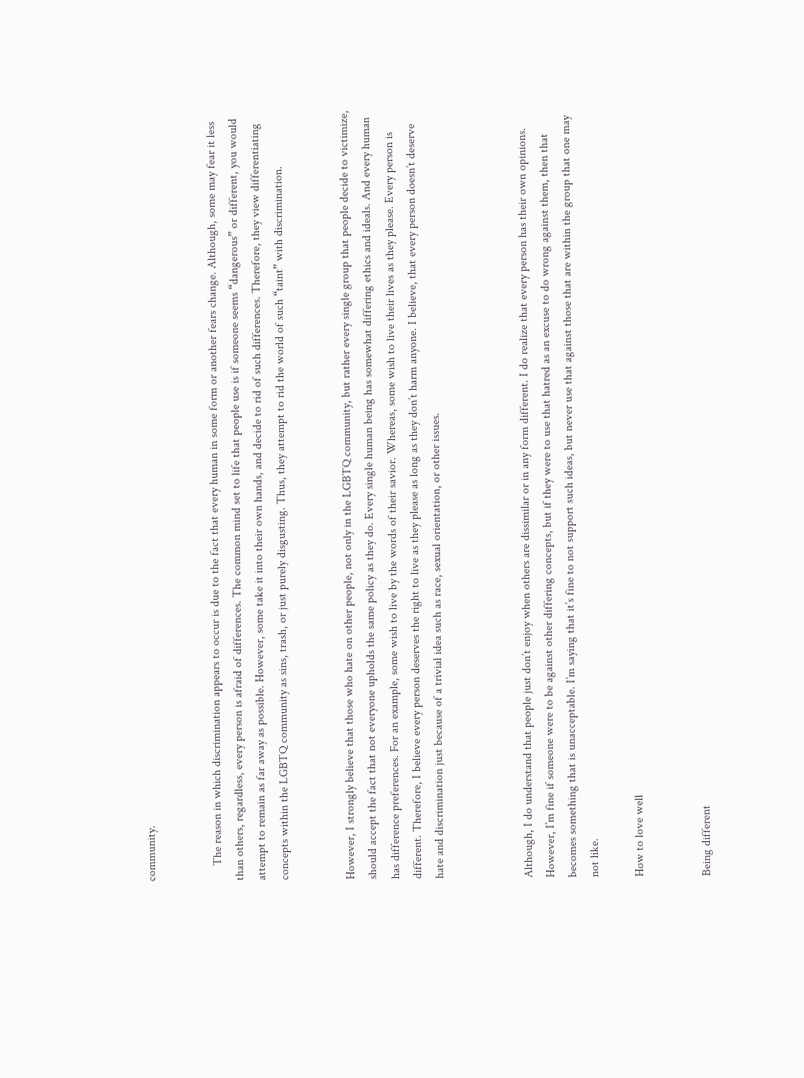community.


     The reason in which discrimination appears to occur is due to the fact that every human in some form or another fears change. Although, some may fear it less than others, regardless, every person is afraid of differences. The common mind set to life that people use is if someone seems “dangerous” or different, you would attempt to remain as far away as possible. However, some take it into their own hands, and decide to rid of such differences. Therefore, they view differentiating concepts within the LGBTQ community as sins, trash, or just purely disgusting. Thus, they attempt to rid the world of such “taint” with discrimination.


However, I strongly believe that those who hate on other people, not only in the LGBTQ community, but rather every single group that people decide to victimize, should accept the fact that not everyone upholds the same policy as they do. Every single human being has somewhat differing ethics and ideals. And every human has difference preferences. For an example, some wish to live by the words of their savior. Whereas, some wish to live their lives as they please. Every person is different. Therefore, I believe every person deserves the right to live as they please as long as they don’t harm anyone. I believe, that every person doesn’t deserve hate and discrimination just because of a trivial idea such as race, sexual orientation, or other issues.



Although, I do understand that people just don’t enjoy when others are dissimilar or in any form different. I do realize that every person has their own opinions. However, I’m fine if someone were to be against other differing concepts, but if they were to use that hatred as an excuse to do wrong against them, then that becomes something that is unacceptable. I’m saying that it’s fine to not support such ideas, but never use that against those that are within the group that one may not like.

How to love well


Being different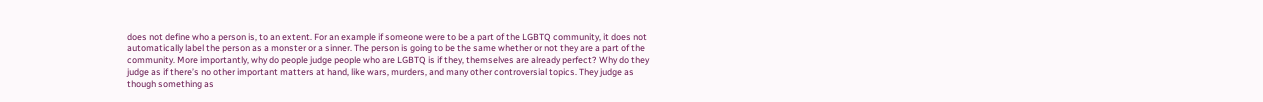does not define who a person is, to an extent. For an example if someone were to be a part of the LGBTQ community, it does not automatically label the person as a monster or a sinner. The person is going to be the same whether or not they are a part of the community. More importantly, why do people judge people who are LGBTQ is if they, themselves are already perfect? Why do they judge as if there’s no other important matters at hand, like wars, murders, and many other controversial topics. They judge as though something as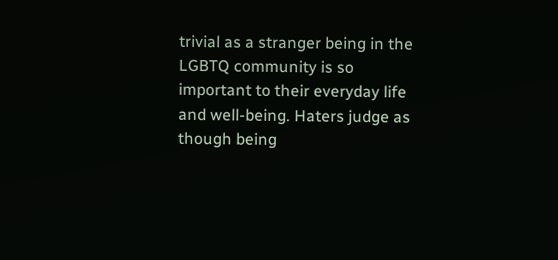trivial as a stranger being in the LGBTQ community is so important to their everyday life and well-being. Haters judge as though being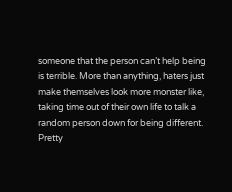someone that the person can’t help being is terrible. More than anything, haters just make themselves look more monster like, taking time out of their own life to talk a random person down for being different. Pretty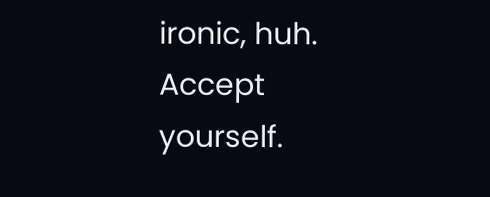ironic, huh. Accept yourself.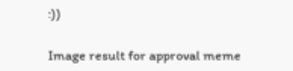:))

Image result for approval meme